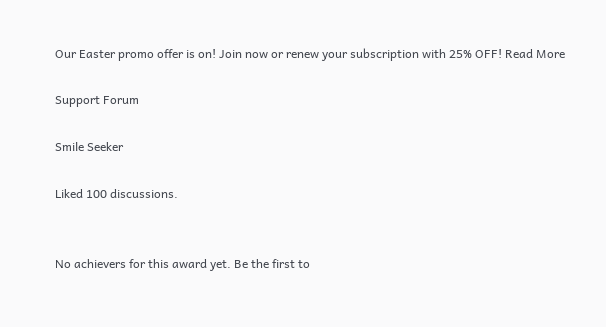Our Easter promo offer is on! Join now or renew your subscription with 25% OFF! Read More

Support Forum

Smile Seeker

Liked 100 discussions.


No achievers for this award yet. Be the first to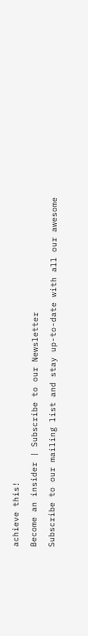achieve this!
Become an insider | Subscribe to our Newsletter
Subscribe to our mailing list and stay up-to-date with all our awesome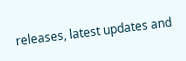releases, latest updates and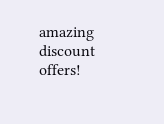amazing discount offers!